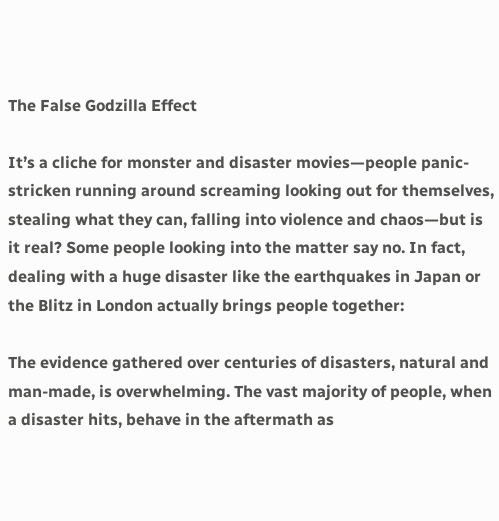The False Godzilla Effect

It’s a cliche for monster and disaster movies—people panic-stricken running around screaming looking out for themselves, stealing what they can, falling into violence and chaos—but is it real? Some people looking into the matter say no. In fact, dealing with a huge disaster like the earthquakes in Japan or the Blitz in London actually brings people together:

The evidence gathered over centuries of disasters, natural and man-made, is overwhelming. The vast majority of people, when a disaster hits, behave in the aftermath as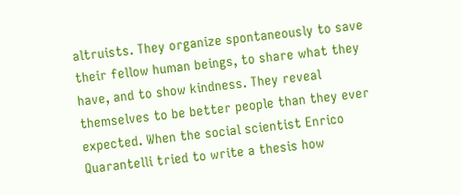altruists. They organize spontaneously to save their fellow human beings, to share what they have, and to show kindness. They reveal themselves to be better people than they ever expected. When the social scientist Enrico Quarantelli tried to write a thesis how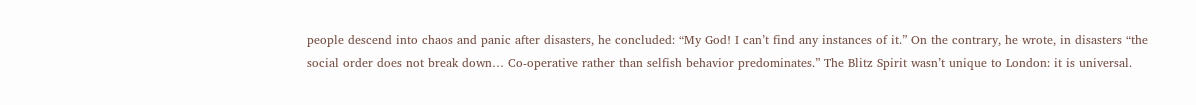people descend into chaos and panic after disasters, he concluded: “My God! I can’t find any instances of it.” On the contrary, he wrote, in disasters “the social order does not break down… Co-operative rather than selfish behavior predominates.” The Blitz Spirit wasn’t unique to London: it is universal.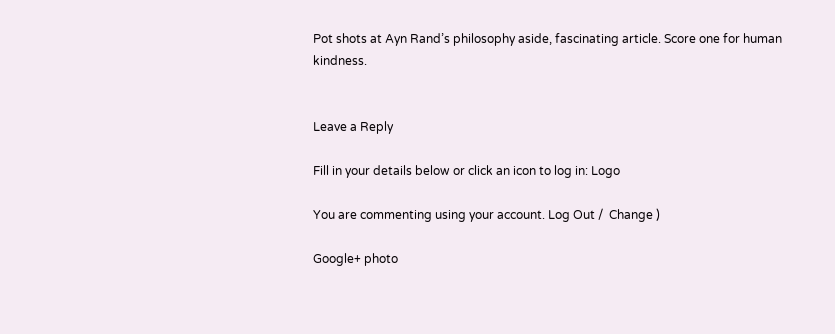Pot shots at Ayn Rand’s philosophy aside, fascinating article. Score one for human kindness.


Leave a Reply

Fill in your details below or click an icon to log in: Logo

You are commenting using your account. Log Out /  Change )

Google+ photo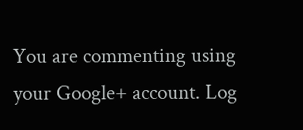You are commenting using your Google+ account. Log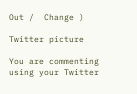Out /  Change )

Twitter picture

You are commenting using your Twitter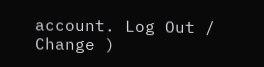account. Log Out /  Change )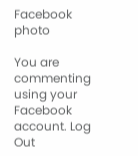Facebook photo

You are commenting using your Facebook account. Log Out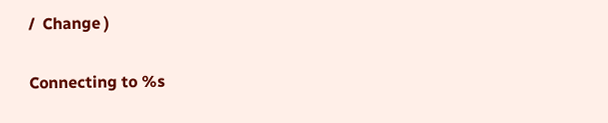/  Change )

Connecting to %s